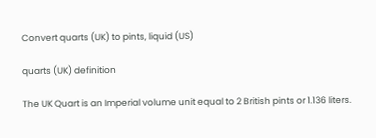Convert quarts (UK) to pints, liquid (US)

quarts (UK) definition

The UK Quart is an Imperial volume unit equal to 2 British pints or 1.136 liters.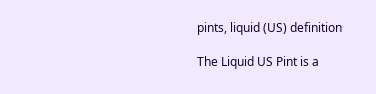pints, liquid (US) definition

The Liquid US Pint is a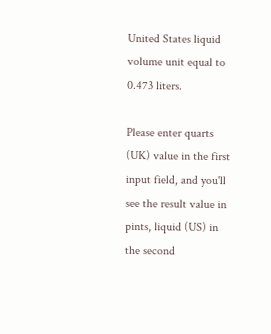United States liquid volume unit equal to 0.473 liters.

Please enter quarts (UK) value in the first input field, and you'll see the result value in pints, liquid (US) in the second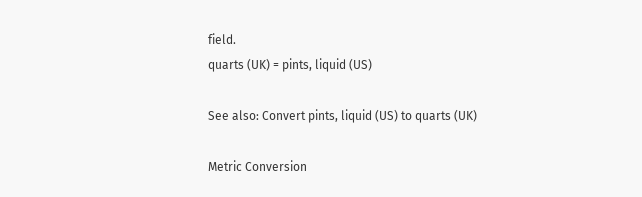field.
quarts (UK) = pints, liquid (US)

See also: Convert pints, liquid (US) to quarts (UK)

Metric Conversion